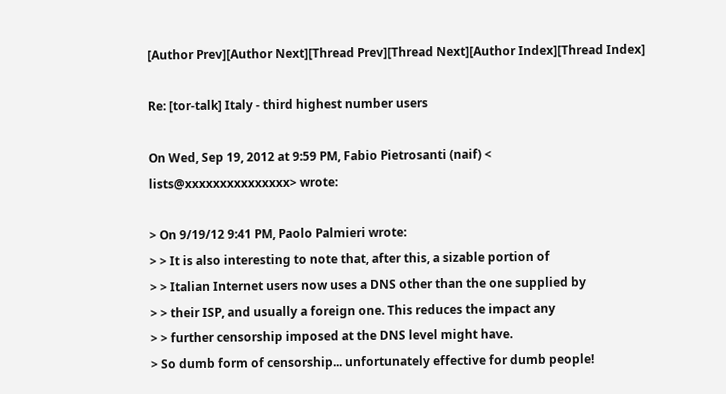[Author Prev][Author Next][Thread Prev][Thread Next][Author Index][Thread Index]

Re: [tor-talk] Italy - third highest number users

On Wed, Sep 19, 2012 at 9:59 PM, Fabio Pietrosanti (naif) <
lists@xxxxxxxxxxxxxxx> wrote:

> On 9/19/12 9:41 PM, Paolo Palmieri wrote:
> > It is also interesting to note that, after this, a sizable portion of
> > Italian Internet users now uses a DNS other than the one supplied by
> > their ISP, and usually a foreign one. This reduces the impact any
> > further censorship imposed at the DNS level might have.
> So dumb form of censorship... unfortunately effective for dumb people!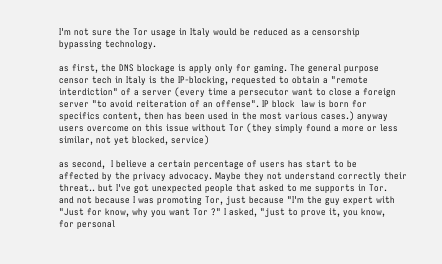I'm not sure the Tor usage in Italy would be reduced as a censorship
bypassing technology.

as first, the DNS blockage is apply only for gaming. The general purpose
censor tech in Italy is the IP-blocking, requested to obtain a "remote
interdiction" of a server (every time a persecutor want to close a foreign
server "to avoid reiteration of an offense". IP block  law is born for
specifics content, then has been used in the most various cases.) anyway
users overcome on this issue without Tor (they simply found a more or less
similar, not yet blocked, service)

as second,  I believe a certain percentage of users has start to be
affected by the privacy advocacy. Maybe they not understand correctly their
threat.. but I've got unexpected people that asked to me supports in Tor.
and not because I was promoting Tor, just because "I'm the guy expert with
"Just for know, why you want Tor ?" I asked, "just to prove it, you know,
for personal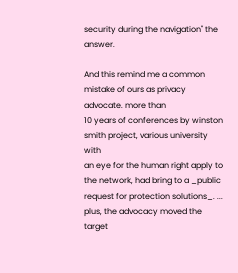security during the navigation" the answer.

And this remind me a common mistake of ours as privacy advocate. more than
10 years of conferences by winston smith project, various university with
an eye for the human right apply to the network, had bring to a _public
request for protection solutions_. ... plus, the advocacy moved the target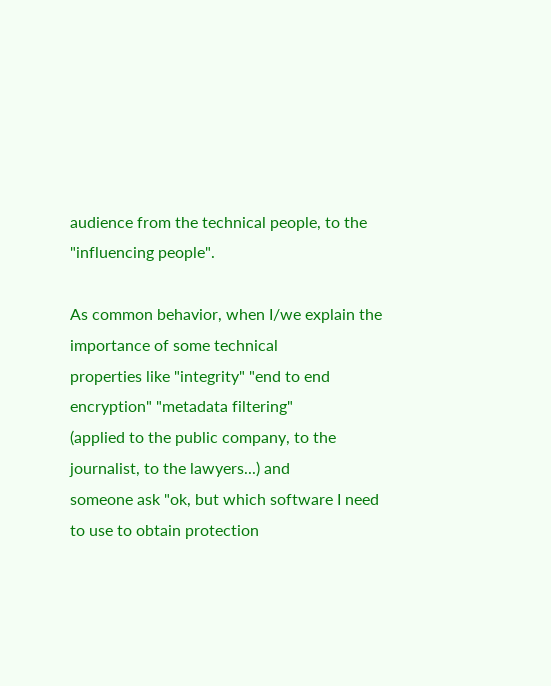audience from the technical people, to the "influencing people".

As common behavior, when I/we explain the importance of some technical
properties like "integrity" "end to end encryption" "metadata filtering"
(applied to the public company, to the journalist, to the lawyers...) and
someone ask "ok, but which software I need to use to obtain protection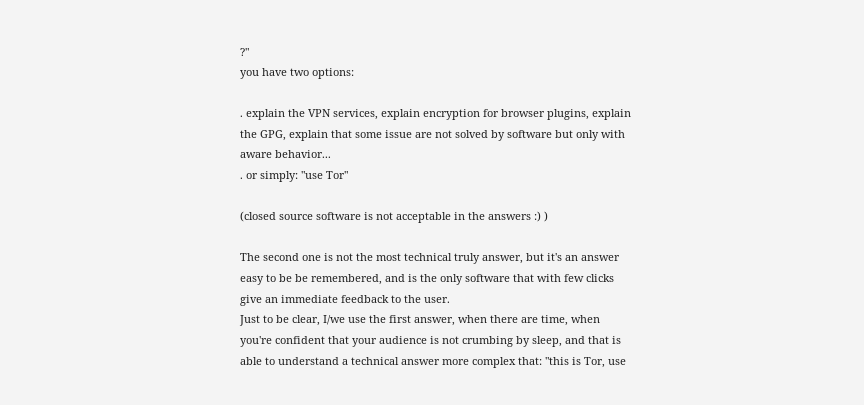?"
you have two options:

. explain the VPN services, explain encryption for browser plugins, explain
the GPG, explain that some issue are not solved by software but only with
aware behavior...
. or simply: "use Tor"

(closed source software is not acceptable in the answers :) )

The second one is not the most technical truly answer, but it's an answer
easy to be be remembered, and is the only software that with few clicks
give an immediate feedback to the user.
Just to be clear, I/we use the first answer, when there are time, when
you're confident that your audience is not crumbing by sleep, and that is
able to understand a technical answer more complex that: "this is Tor, use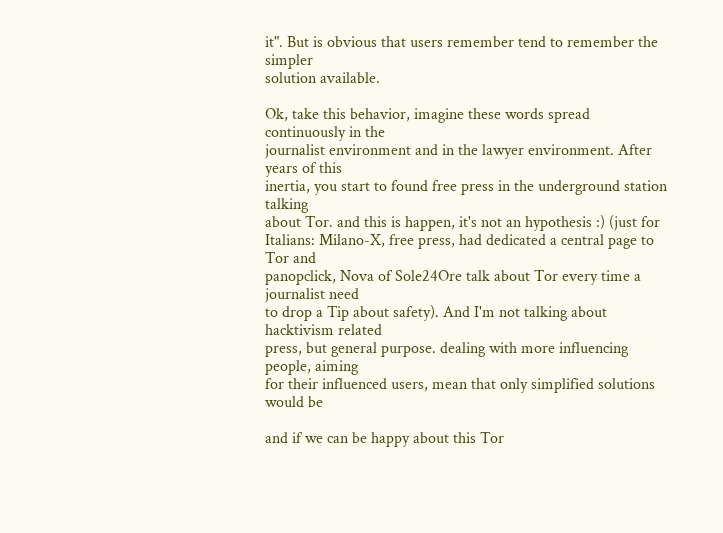it". But is obvious that users remember tend to remember the simpler
solution available.

Ok, take this behavior, imagine these words spread continuously in the
journalist environment and in the lawyer environment. After years of this
inertia, you start to found free press in the underground station talking
about Tor. and this is happen, it's not an hypothesis :) (just for
Italians: Milano-X, free press, had dedicated a central page to Tor and
panopclick, Nova of Sole24Ore talk about Tor every time a journalist need
to drop a Tip about safety). And I'm not talking about hacktivism related
press, but general purpose. dealing with more influencing people, aiming
for their influenced users, mean that only simplified solutions would be

and if we can be happy about this Tor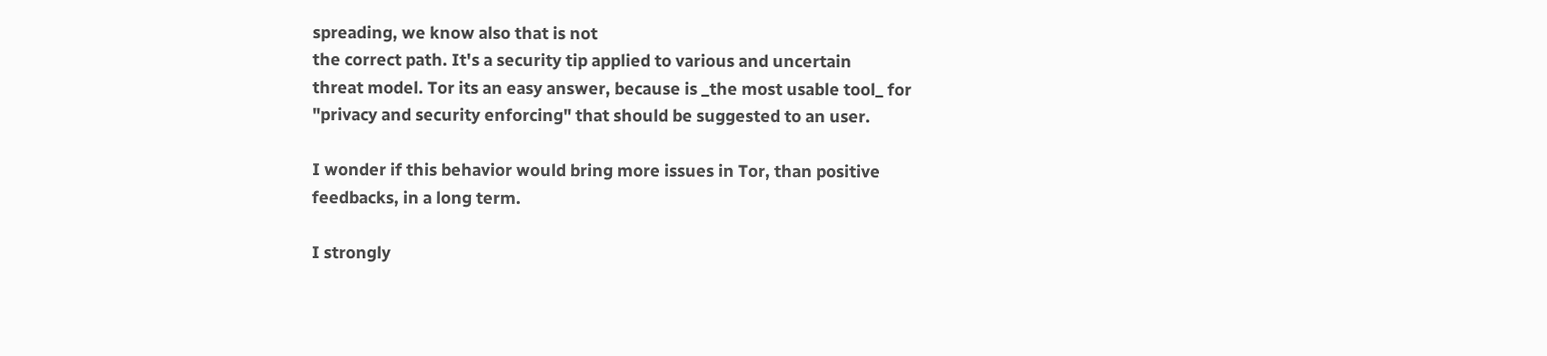spreading, we know also that is not
the correct path. It's a security tip applied to various and uncertain
threat model. Tor its an easy answer, because is _the most usable tool_ for
"privacy and security enforcing" that should be suggested to an user.

I wonder if this behavior would bring more issues in Tor, than positive
feedbacks, in a long term.

I strongly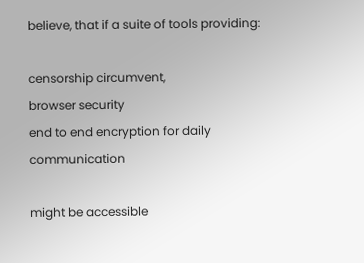believe, that if a suite of tools providing:

censorship circumvent,
browser security
end to end encryption for daily communication

might be accessible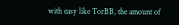with easy like TorBB, the amount of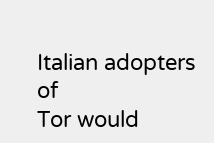Italian adopters of
Tor would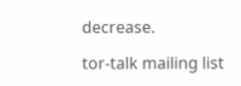decrease.

tor-talk mailing list